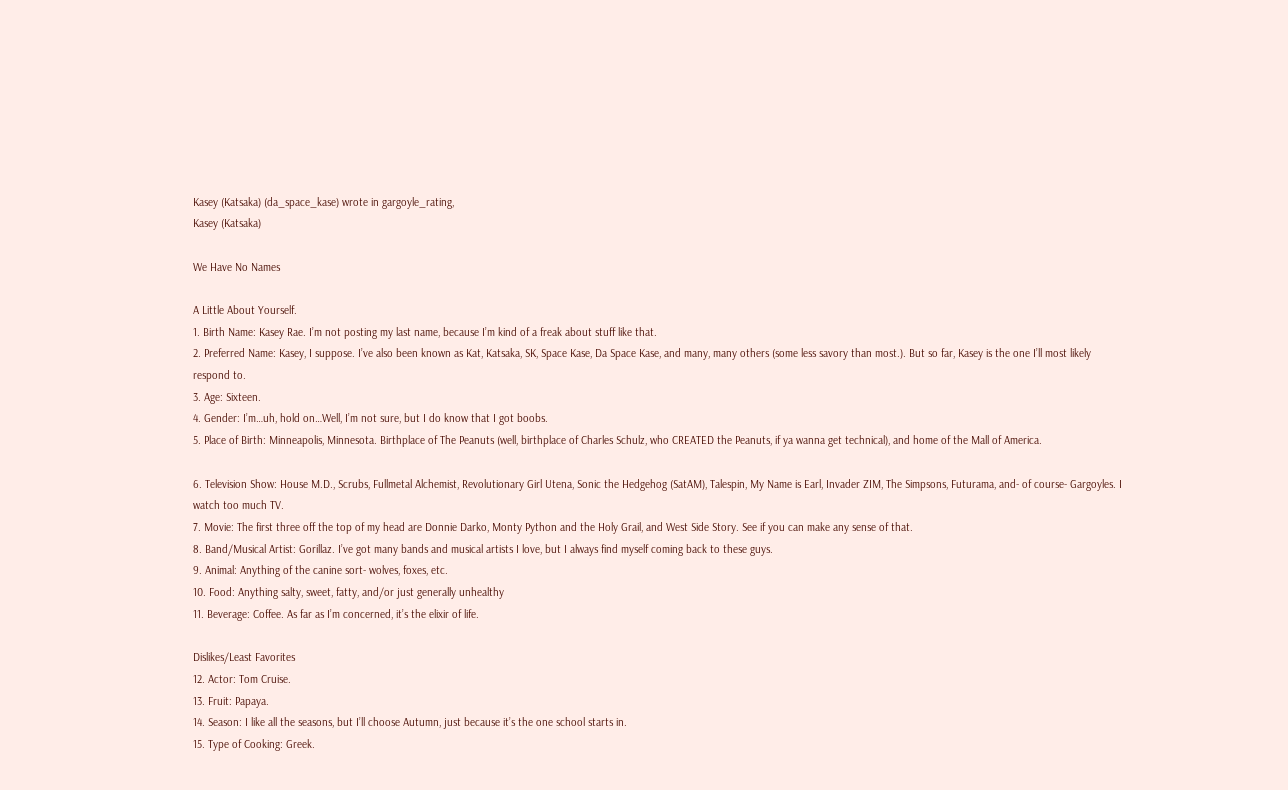Kasey (Katsaka) (da_space_kase) wrote in gargoyle_rating,
Kasey (Katsaka)

We Have No Names

A Little About Yourself.
1. Birth Name: Kasey Rae. I’m not posting my last name, because I’m kind of a freak about stuff like that.
2. Preferred Name: Kasey, I suppose. I’ve also been known as Kat, Katsaka, SK, Space Kase, Da Space Kase, and many, many others (some less savory than most.). But so far, Kasey is the one I’ll most likely respond to.
3. Age: Sixteen.
4. Gender: I’m…uh, hold on…Well, I’m not sure, but I do know that I got boobs.
5. Place of Birth: Minneapolis, Minnesota. Birthplace of The Peanuts (well, birthplace of Charles Schulz, who CREATED the Peanuts, if ya wanna get technical), and home of the Mall of America.

6. Television Show: House M.D., Scrubs, Fullmetal Alchemist, Revolutionary Girl Utena, Sonic the Hedgehog (SatAM), Talespin, My Name is Earl, Invader ZIM, The Simpsons, Futurama, and- of course- Gargoyles. I watch too much TV.
7. Movie: The first three off the top of my head are Donnie Darko, Monty Python and the Holy Grail, and West Side Story. See if you can make any sense of that.
8. Band/Musical Artist: Gorillaz. I’ve got many bands and musical artists I love, but I always find myself coming back to these guys.
9. Animal: Anything of the canine sort- wolves, foxes, etc.
10. Food: Anything salty, sweet, fatty, and/or just generally unhealthy
11. Beverage: Coffee. As far as I’m concerned, it’s the elixir of life.

Dislikes/Least Favorites
12. Actor: Tom Cruise.
13. Fruit: Papaya.
14. Season: I like all the seasons, but I’ll choose Autumn, just because it’s the one school starts in.
15. Type of Cooking: Greek.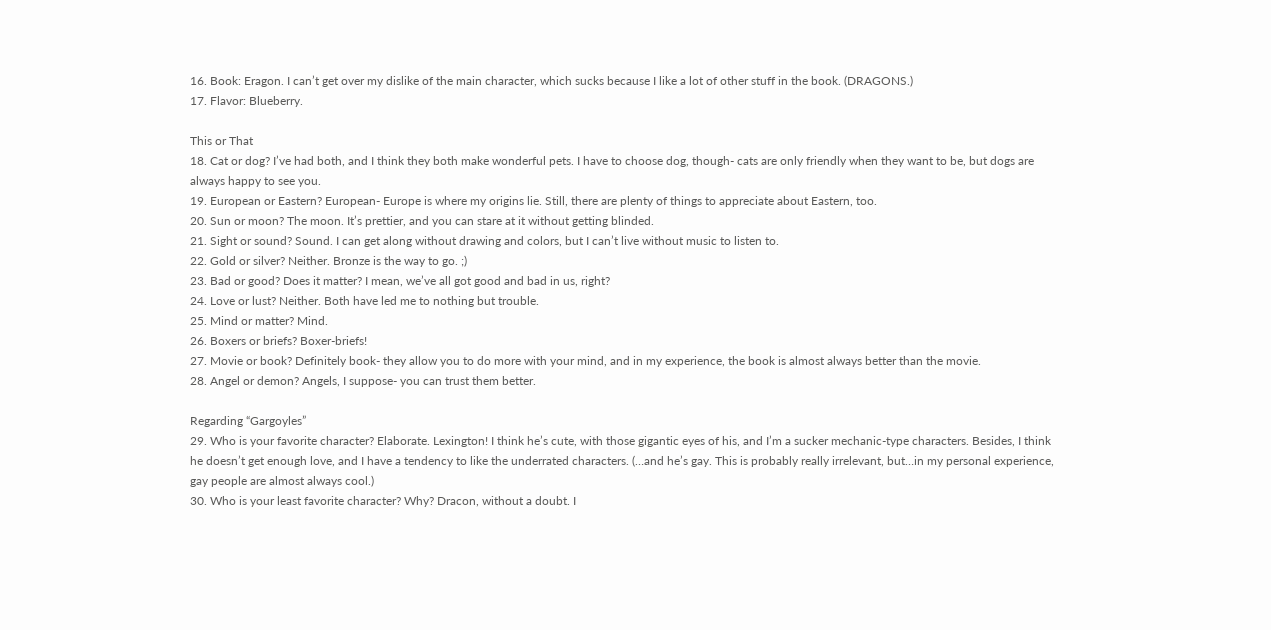16. Book: Eragon. I can’t get over my dislike of the main character, which sucks because I like a lot of other stuff in the book. (DRAGONS.)
17. Flavor: Blueberry.

This or That
18. Cat or dog? I’ve had both, and I think they both make wonderful pets. I have to choose dog, though- cats are only friendly when they want to be, but dogs are always happy to see you.
19. European or Eastern? European- Europe is where my origins lie. Still, there are plenty of things to appreciate about Eastern, too.
20. Sun or moon? The moon. It’s prettier, and you can stare at it without getting blinded.
21. Sight or sound? Sound. I can get along without drawing and colors, but I can’t live without music to listen to.
22. Gold or silver? Neither. Bronze is the way to go. ;)
23. Bad or good? Does it matter? I mean, we’ve all got good and bad in us, right?
24. Love or lust? Neither. Both have led me to nothing but trouble.
25. Mind or matter? Mind.
26. Boxers or briefs? Boxer-briefs!
27. Movie or book? Definitely book- they allow you to do more with your mind, and in my experience, the book is almost always better than the movie.
28. Angel or demon? Angels, I suppose- you can trust them better.

Regarding “Gargoyles”
29. Who is your favorite character? Elaborate. Lexington! I think he’s cute, with those gigantic eyes of his, and I’m a sucker mechanic-type characters. Besides, I think he doesn’t get enough love, and I have a tendency to like the underrated characters. (…and he’s gay. This is probably really irrelevant, but…in my personal experience, gay people are almost always cool.)
30. Who is your least favorite character? Why? Dracon, without a doubt. I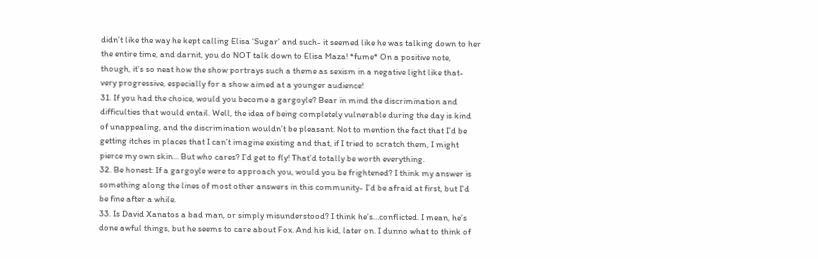didn’t like the way he kept calling Elisa ‘Sugar’ and such- it seemed like he was talking down to her the entire time, and darnit, you do NOT talk down to Elisa Maza! *fume* On a positive note, though, it’s so neat how the show portrays such a theme as sexism in a negative light like that- very progressive, especially for a show aimed at a younger audience!
31. If you had the choice, would you become a gargoyle? Bear in mind the discrimination and difficulties that would entail. Well, the idea of being completely vulnerable during the day is kind of unappealing, and the discrimination wouldn’t be pleasant. Not to mention the fact that I’d be getting itches in places that I can’t imagine existing and that, if I tried to scratch them, I might pierce my own skin… But who cares? I’d get to fly! That’d totally be worth everything.
32. Be honest: If a gargoyle were to approach you, would you be frightened? I think my answer is something along the lines of most other answers in this community- I’d be afraid at first, but I’d be fine after a while.
33. Is David Xanatos a bad man, or simply misunderstood? I think he’s…conflicted. I mean, he’s done awful things, but he seems to care about Fox. And his kid, later on. I dunno what to think of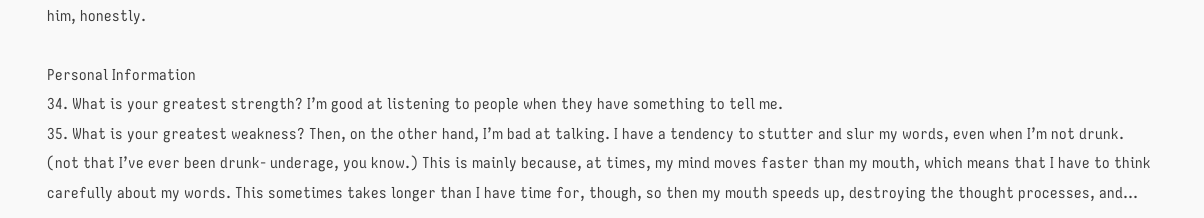him, honestly.

Personal Information
34. What is your greatest strength? I’m good at listening to people when they have something to tell me.
35. What is your greatest weakness? Then, on the other hand, I’m bad at talking. I have a tendency to stutter and slur my words, even when I’m not drunk. (not that I’ve ever been drunk- underage, you know.) This is mainly because, at times, my mind moves faster than my mouth, which means that I have to think carefully about my words. This sometimes takes longer than I have time for, though, so then my mouth speeds up, destroying the thought processes, and…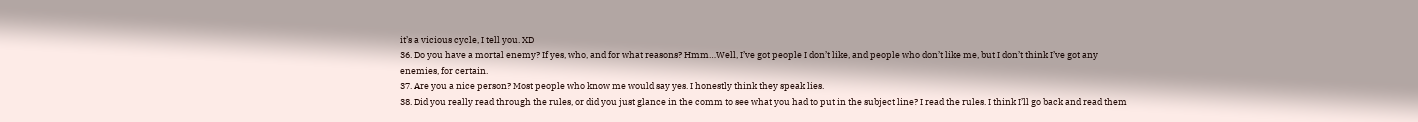it’s a vicious cycle, I tell you. XD
36. Do you have a mortal enemy? If yes, who, and for what reasons? Hmm…Well, I’ve got people I don’t like, and people who don’t like me, but I don’t think I’ve got any enemies, for certain.
37. Are you a nice person? Most people who know me would say yes. I honestly think they speak lies.
38. Did you really read through the rules, or did you just glance in the comm to see what you had to put in the subject line? I read the rules. I think I’ll go back and read them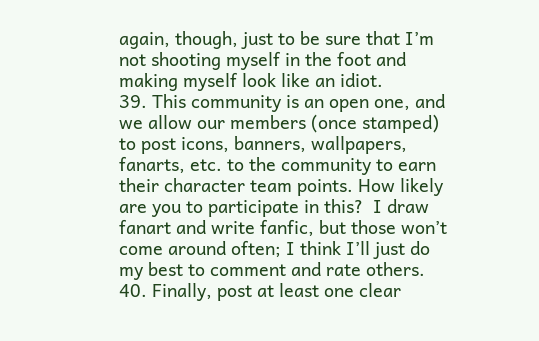again, though, just to be sure that I’m not shooting myself in the foot and making myself look like an idiot.
39. This community is an open one, and we allow our members (once stamped) to post icons, banners, wallpapers, fanarts, etc. to the community to earn their character team points. How likely are you to participate in this?  I draw fanart and write fanfic, but those won’t come around often; I think I’ll just do my best to comment and rate others.
40. Finally, post at least one clear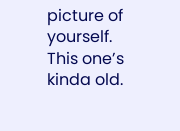picture of yourself.
This one’s kinda old.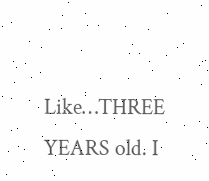Like…THREE YEARS old. I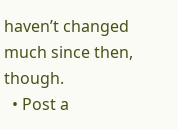haven’t changed much since then, though.
  • Post a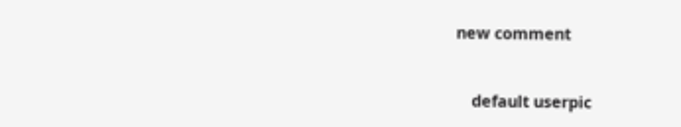new comment


    default userpic